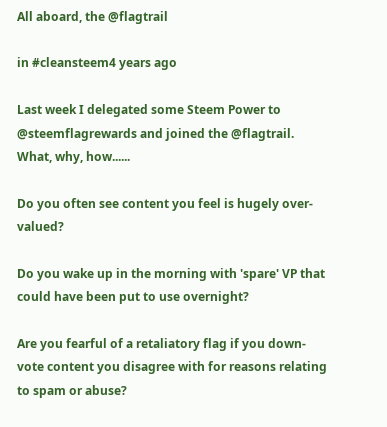All aboard, the @flagtrail

in #cleansteem4 years ago

Last week I delegated some Steem Power to @steemflagrewards and joined the @flagtrail. What, why, how......

Do you often see content you feel is hugely over-valued?

Do you wake up in the morning with 'spare' VP that could have been put to use overnight?

Are you fearful of a retaliatory flag if you down-vote content you disagree with for reasons relating to spam or abuse?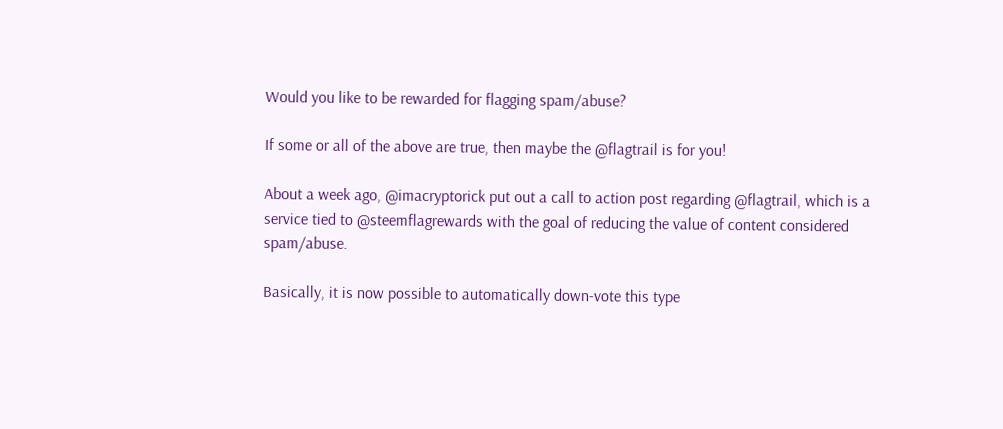Would you like to be rewarded for flagging spam/abuse?

If some or all of the above are true, then maybe the @flagtrail is for you!

About a week ago, @imacryptorick put out a call to action post regarding @flagtrail, which is a service tied to @steemflagrewards with the goal of reducing the value of content considered spam/abuse.

Basically, it is now possible to automatically down-vote this type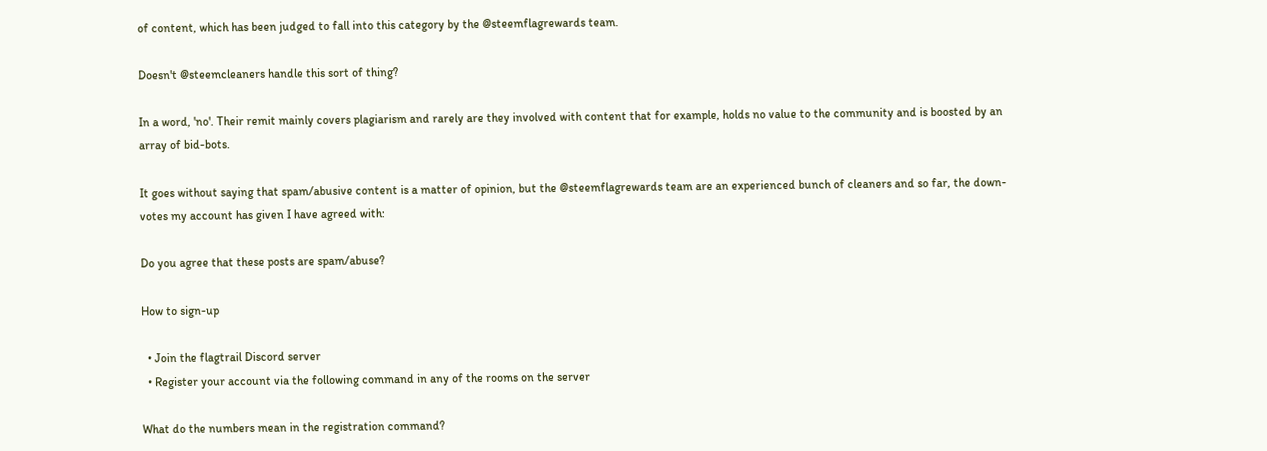of content, which has been judged to fall into this category by the @steemflagrewards team.

Doesn't @steemcleaners handle this sort of thing?

In a word, 'no'. Their remit mainly covers plagiarism and rarely are they involved with content that for example, holds no value to the community and is boosted by an array of bid-bots.

It goes without saying that spam/abusive content is a matter of opinion, but the @steemflagrewards team are an experienced bunch of cleaners and so far, the down-votes my account has given I have agreed with:

Do you agree that these posts are spam/abuse?

How to sign-up

  • Join the flagtrail Discord server
  • Register your account via the following command in any of the rooms on the server

What do the numbers mean in the registration command?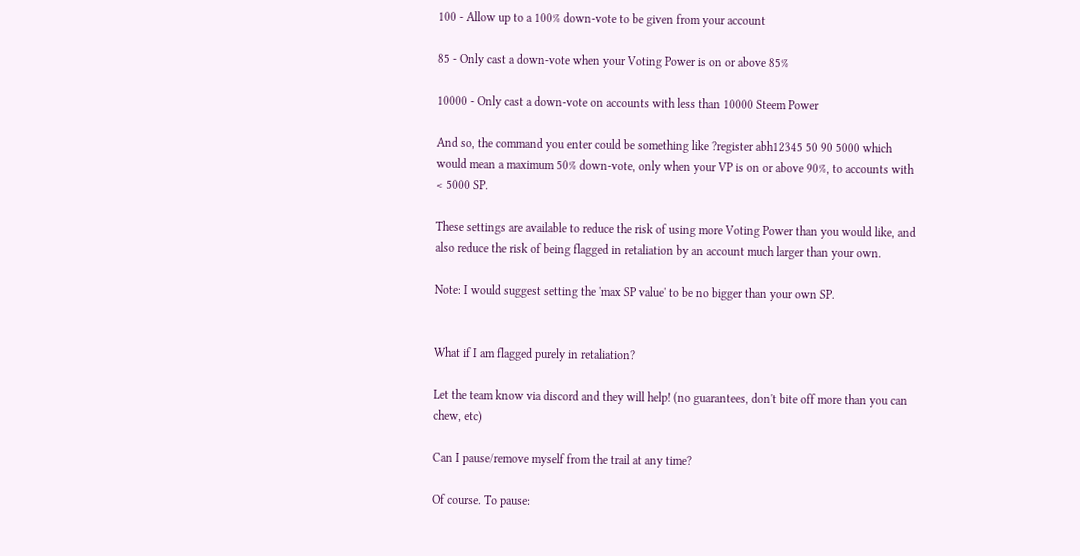100 - Allow up to a 100% down-vote to be given from your account

85 - Only cast a down-vote when your Voting Power is on or above 85%

10000 - Only cast a down-vote on accounts with less than 10000 Steem Power

And so, the command you enter could be something like ?register abh12345 50 90 5000 which would mean a maximum 50% down-vote, only when your VP is on or above 90%, to accounts with < 5000 SP.

These settings are available to reduce the risk of using more Voting Power than you would like, and also reduce the risk of being flagged in retaliation by an account much larger than your own.

Note: I would suggest setting the 'max SP value' to be no bigger than your own SP.


What if I am flagged purely in retaliation?

Let the team know via discord and they will help! (no guarantees, don't bite off more than you can chew, etc)

Can I pause/remove myself from the trail at any time?

Of course. To pause: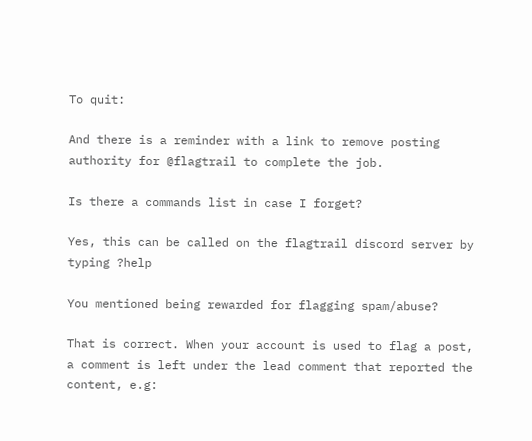To quit:

And there is a reminder with a link to remove posting authority for @flagtrail to complete the job.

Is there a commands list in case I forget?

Yes, this can be called on the flagtrail discord server by typing ?help

You mentioned being rewarded for flagging spam/abuse?

That is correct. When your account is used to flag a post, a comment is left under the lead comment that reported the content, e.g: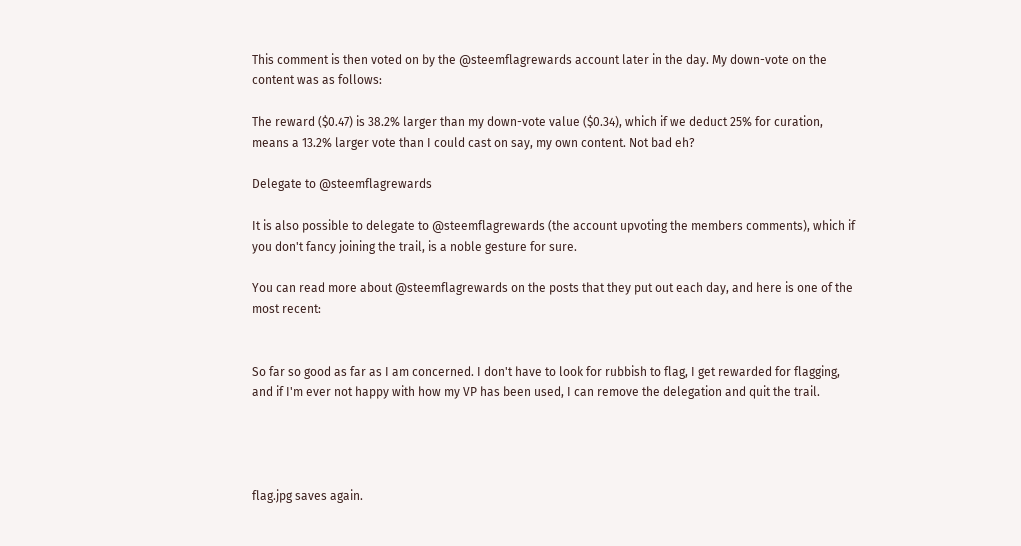This comment is then voted on by the @steemflagrewards account later in the day. My down-vote on the content was as follows:

The reward ($0.47) is 38.2% larger than my down-vote value ($0.34), which if we deduct 25% for curation, means a 13.2% larger vote than I could cast on say, my own content. Not bad eh?

Delegate to @steemflagrewards

It is also possible to delegate to @steemflagrewards (the account upvoting the members comments), which if you don't fancy joining the trail, is a noble gesture for sure.

You can read more about @steemflagrewards on the posts that they put out each day, and here is one of the most recent:


So far so good as far as I am concerned. I don't have to look for rubbish to flag, I get rewarded for flagging, and if I'm ever not happy with how my VP has been used, I can remove the delegation and quit the trail.




flag.jpg saves again.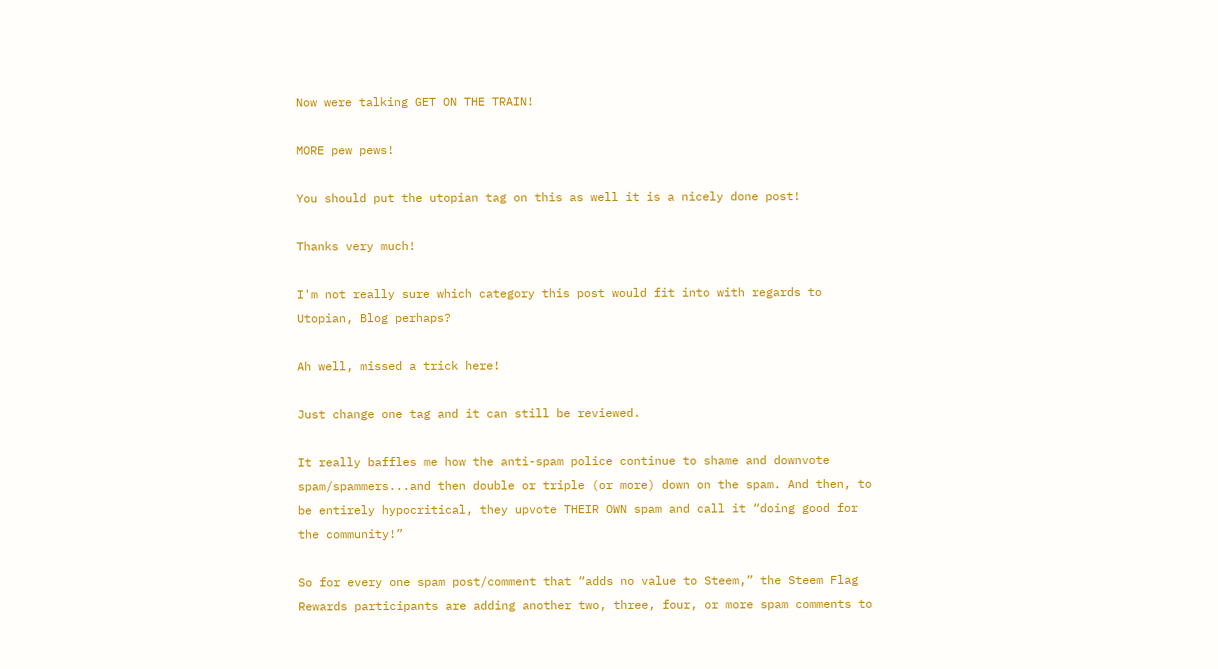Now were talking GET ON THE TRAIN!

MORE pew pews!

You should put the utopian tag on this as well it is a nicely done post!

Thanks very much!

I'm not really sure which category this post would fit into with regards to Utopian, Blog perhaps?

Ah well, missed a trick here!

Just change one tag and it can still be reviewed.

It really baffles me how the anti-spam police continue to shame and downvote spam/spammers...and then double or triple (or more) down on the spam. And then, to be entirely hypocritical, they upvote THEIR OWN spam and call it “doing good for the community!”

So for every one spam post/comment that “adds no value to Steem,” the Steem Flag Rewards participants are adding another two, three, four, or more spam comments to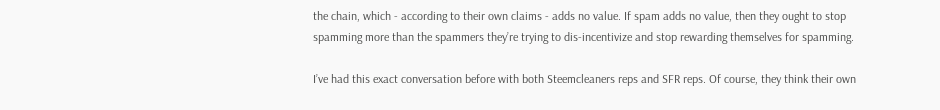the chain, which - according to their own claims - adds no value. If spam adds no value, then they ought to stop spamming more than the spammers they’re trying to dis-incentivize and stop rewarding themselves for spamming.

I’ve had this exact conversation before with both Steemcleaners reps and SFR reps. Of course, they think their own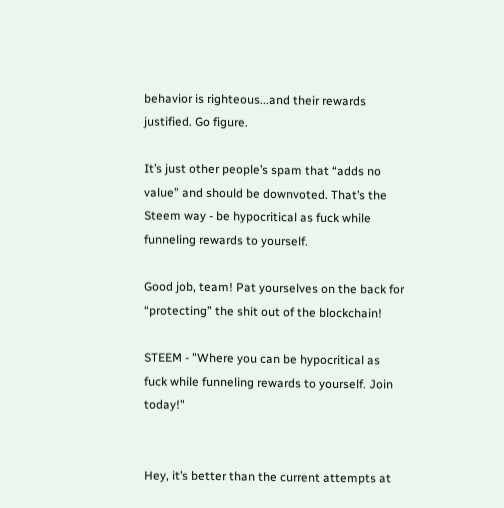behavior is righteous...and their rewards justified. Go figure.

It’s just other people’s spam that “adds no value” and should be downvoted. That’s the Steem way - be hypocritical as fuck while funneling rewards to yourself.

Good job, team! Pat yourselves on the back for “protecting” the shit out of the blockchain!

STEEM - "Where you can be hypocritical as fuck while funneling rewards to yourself. Join today!"


Hey, it’s better than the current attempts at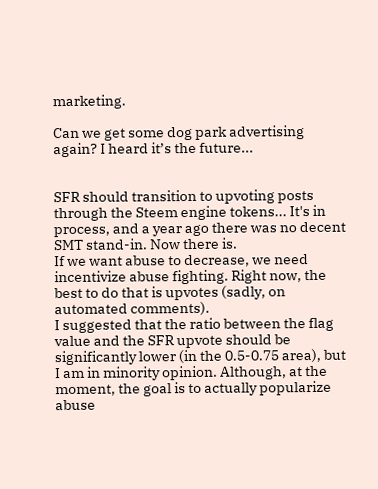marketing.

Can we get some dog park advertising again? I heard it’s the future...


SFR should transition to upvoting posts through the Steem engine tokens... It's in process, and a year ago there was no decent SMT stand-in. Now there is.
If we want abuse to decrease, we need incentivize abuse fighting. Right now, the best to do that is upvotes (sadly, on automated comments).
I suggested that the ratio between the flag value and the SFR upvote should be significantly lower (in the 0.5-0.75 area), but I am in minority opinion. Although, at the moment, the goal is to actually popularize abuse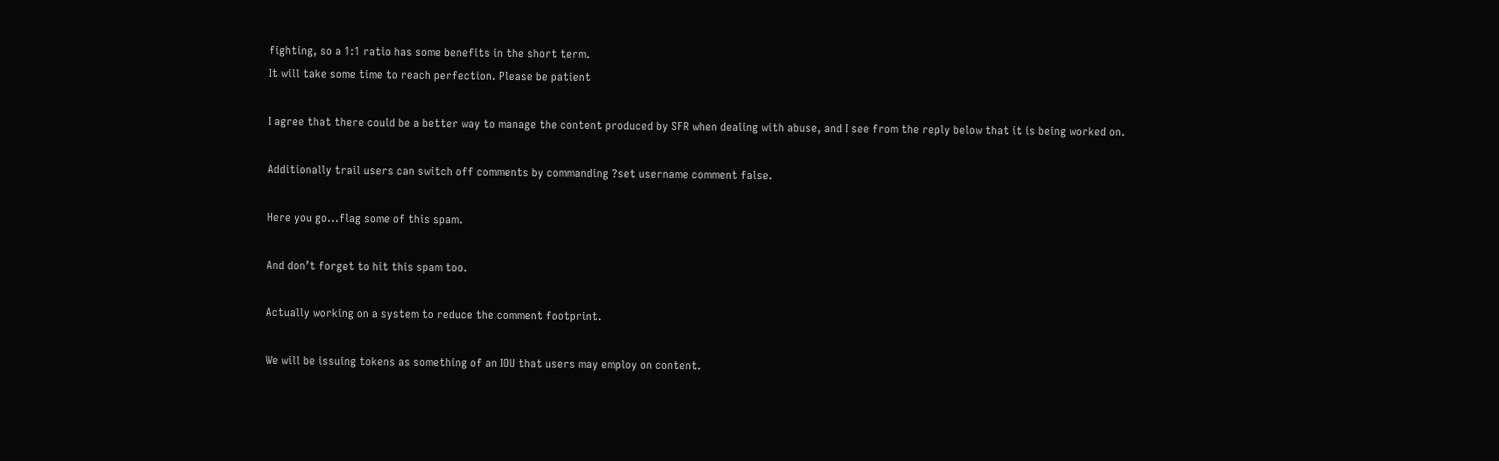fighting, so a 1:1 ratio has some benefits in the short term.
It will take some time to reach perfection. Please be patient

I agree that there could be a better way to manage the content produced by SFR when dealing with abuse, and I see from the reply below that it is being worked on.

Additionally trail users can switch off comments by commanding ?set username comment false.

Here you go...flag some of this spam.

And don’t forget to hit this spam too.

Actually working on a system to reduce the comment footprint.

We will be issuing tokens as something of an IOU that users may employ on content.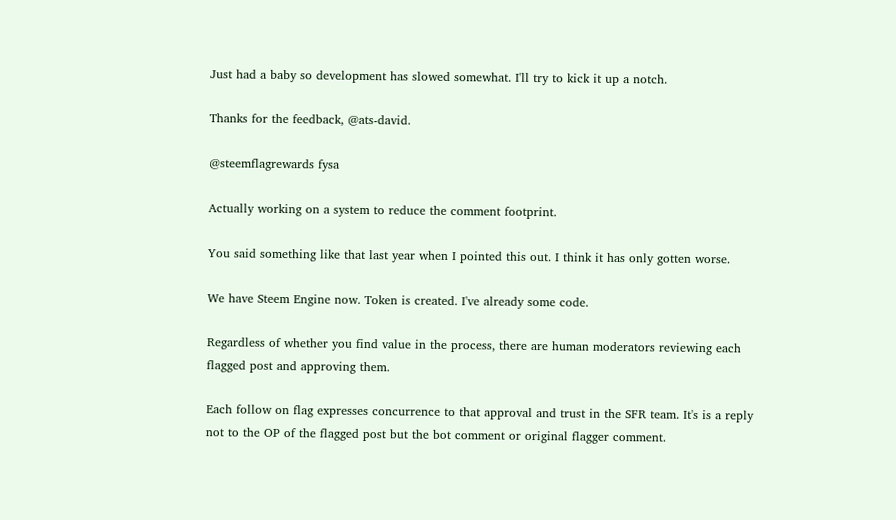Just had a baby so development has slowed somewhat. I'll try to kick it up a notch.

Thanks for the feedback, @ats-david.

@steemflagrewards fysa

Actually working on a system to reduce the comment footprint.

You said something like that last year when I pointed this out. I think it has only gotten worse.

We have Steem Engine now. Token is created. I've already some code.

Regardless of whether you find value in the process, there are human moderators reviewing each flagged post and approving them.

Each follow on flag expresses concurrence to that approval and trust in the SFR team. It's is a reply not to the OP of the flagged post but the bot comment or original flagger comment.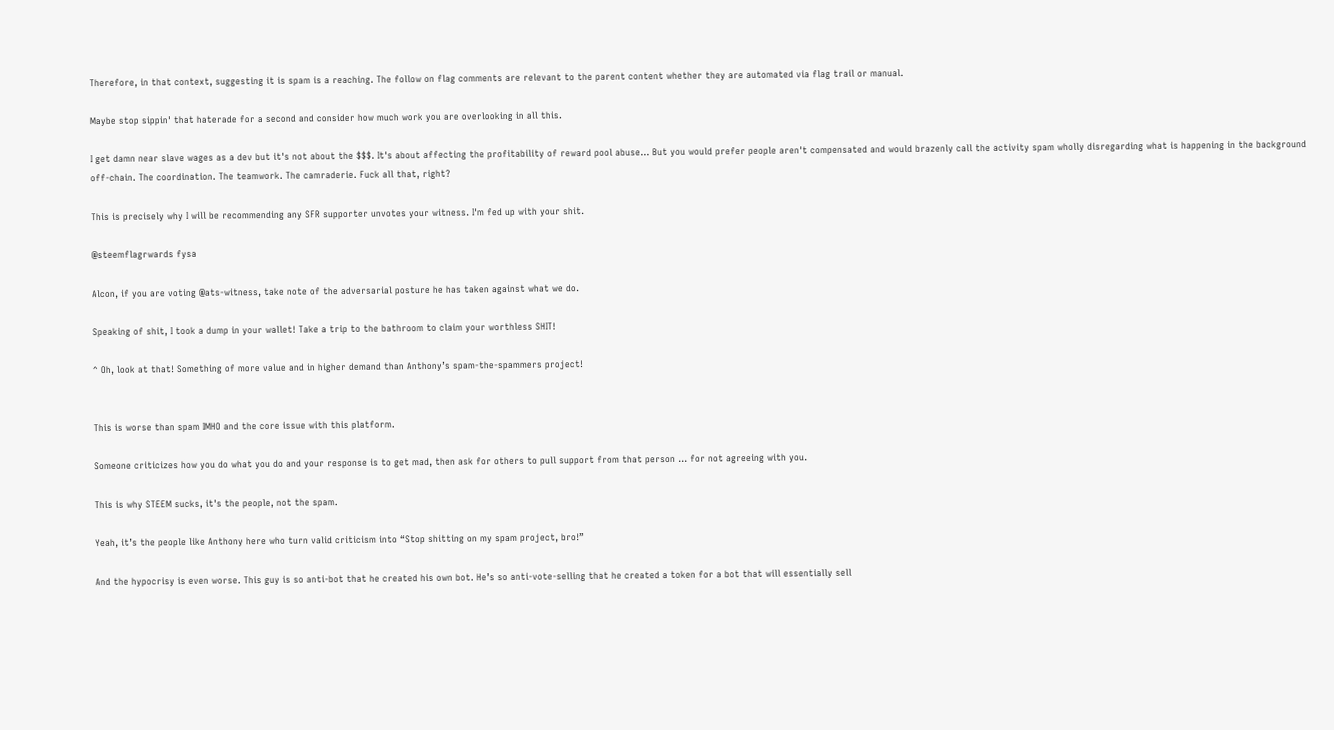Therefore, in that context, suggesting it is spam is a reaching. The follow on flag comments are relevant to the parent content whether they are automated via flag trail or manual.

Maybe stop sippin' that haterade for a second and consider how much work you are overlooking in all this.

I get damn near slave wages as a dev but it's not about the $$$. It's about affecting the profitability of reward pool abuse... But you would prefer people aren't compensated and would brazenly call the activity spam wholly disregarding what is happening in the background off-chain. The coordination. The teamwork. The camraderie. Fuck all that, right?

This is precisely why I will be recommending any SFR supporter unvotes your witness. I'm fed up with your shit.

@steemflagrwards fysa

Alcon, if you are voting @ats-witness, take note of the adversarial posture he has taken against what we do.

Speaking of shit, I took a dump in your wallet! Take a trip to the bathroom to claim your worthless SHIT!

^ Oh, look at that! Something of more value and in higher demand than Anthony’s spam-the-spammers project!


This is worse than spam IMHO and the core issue with this platform.

Someone criticizes how you do what you do and your response is to get mad, then ask for others to pull support from that person ... for not agreeing with you.

This is why STEEM sucks, it's the people, not the spam.

Yeah, it’s the people like Anthony here who turn valid criticism into “Stop shitting on my spam project, bro!”

And the hypocrisy is even worse. This guy is so anti-bot that he created his own bot. He’s so anti-vote-selling that he created a token for a bot that will essentially sell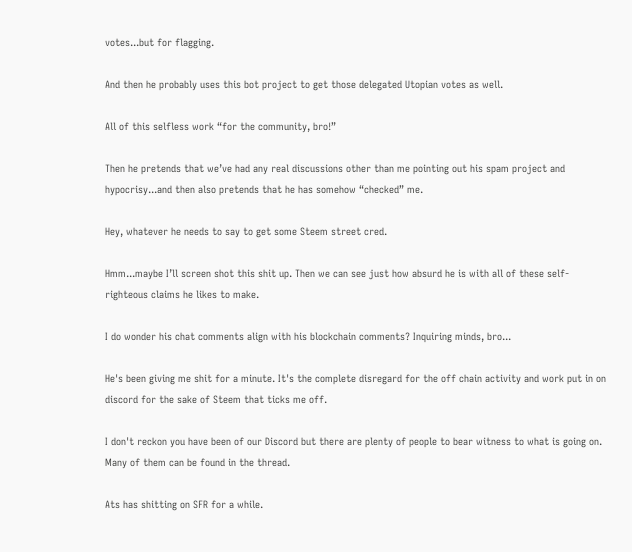votes...but for flagging.

And then he probably uses this bot project to get those delegated Utopian votes as well.

All of this selfless work “for the community, bro!”

Then he pretends that we’ve had any real discussions other than me pointing out his spam project and hypocrisy...and then also pretends that he has somehow “checked” me.

Hey, whatever he needs to say to get some Steem street cred.

Hmm...maybe I’ll screen shot this shit up. Then we can see just how absurd he is with all of these self-righteous claims he likes to make.

I do wonder his chat comments align with his blockchain comments? Inquiring minds, bro...

He's been giving me shit for a minute. It's the complete disregard for the off chain activity and work put in on discord for the sake of Steem that ticks me off.

I don't reckon you have been of our Discord but there are plenty of people to bear witness to what is going on. Many of them can be found in the thread.

Ats has shitting on SFR for a while.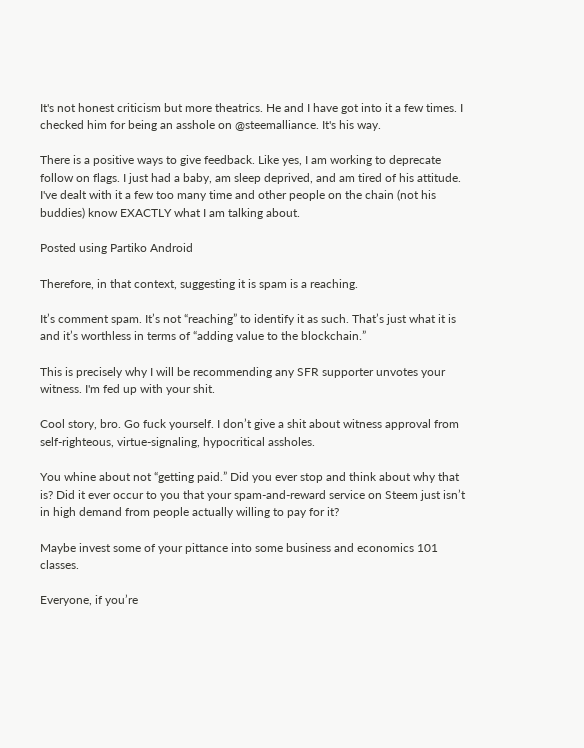It's not honest criticism but more theatrics. He and I have got into it a few times. I checked him for being an asshole on @steemalliance. It's his way.

There is a positive ways to give feedback. Like yes, I am working to deprecate follow on flags. I just had a baby, am sleep deprived, and am tired of his attitude. I've dealt with it a few too many time and other people on the chain (not his buddies) know EXACTLY what I am talking about.

Posted using Partiko Android

Therefore, in that context, suggesting it is spam is a reaching.

It’s comment spam. It’s not “reaching” to identify it as such. That’s just what it is and it’s worthless in terms of “adding value to the blockchain.”

This is precisely why I will be recommending any SFR supporter unvotes your witness. I'm fed up with your shit.

Cool story, bro. Go fuck yourself. I don’t give a shit about witness approval from self-righteous, virtue-signaling, hypocritical assholes.

You whine about not “getting paid.” Did you ever stop and think about why that is? Did it ever occur to you that your spam-and-reward service on Steem just isn’t in high demand from people actually willing to pay for it?

Maybe invest some of your pittance into some business and economics 101 classes.

Everyone, if you’re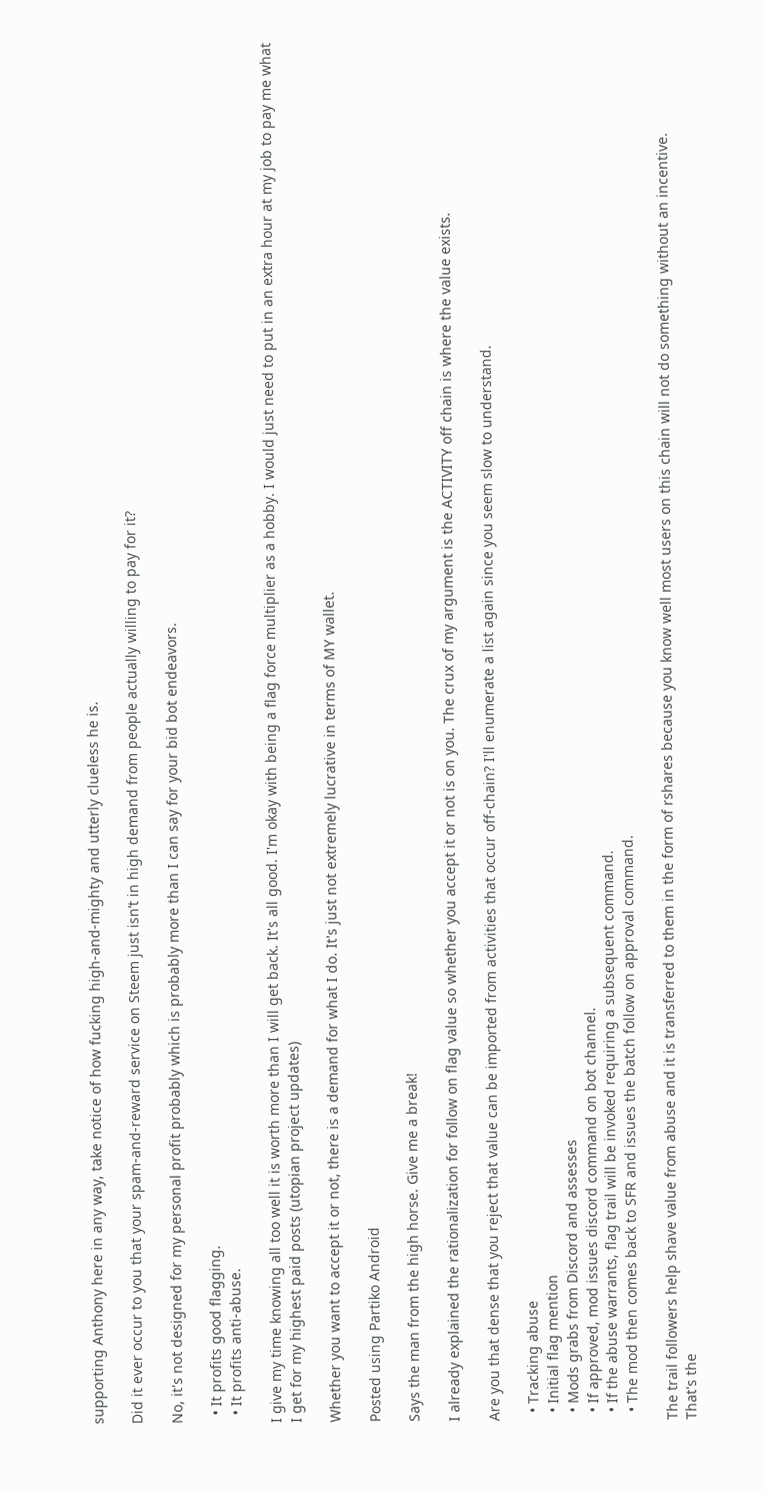supporting Anthony here in any way, take notice of how fucking high-and-mighty and utterly clueless he is.

Did it ever occur to you that your spam-and-reward service on Steem just isn’t in high demand from people actually willing to pay for it?

No, it's not designed for my personal profit probably which is probably more than I can say for your bid bot endeavors.

  • It profits good flagging.
  • It profits anti-abuse.

I give my time knowing all too well it is worth more than I will get back. It's all good. I'm okay with being a flag force multiplier as a hobby. I would just need to put in an extra hour at my job to pay me what I get for my highest paid posts (utopian project updates)

Whether you want to accept it or not, there is a demand for what I do. It's just not extremely lucrative in terms of MY wallet.

Posted using Partiko Android

Says the man from the high horse. Give me a break!

I already explained the rationalization for follow on flag value so whether you accept it or not is on you. The crux of my argument is the ACTIVITY off chain is where the value exists.

Are you that dense that you reject that value can be imported from activities that occur off-chain? I'll enumerate a list again since you seem slow to understand.

  • Tracking abuse
  • Initial flag mention
  • Mods grabs from Discord and assesses
  • If approved, mod issues discord command on bot channel.
  • If the abuse warrants, flag trail will be invoked requiring a subsequent command.
  • The mod then comes back to SFR and issues the batch follow on approval command.

The trail followers help shave value from abuse and it is transferred to them in the form of rshares because you know well most users on this chain will not do something without an incentive.
That's the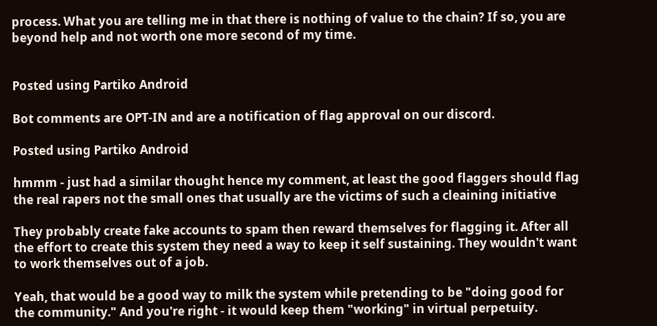process. What you are telling me in that there is nothing of value to the chain? If so, you are beyond help and not worth one more second of my time.


Posted using Partiko Android

Bot comments are OPT-IN and are a notification of flag approval on our discord.

Posted using Partiko Android

hmmm - just had a similar thought hence my comment, at least the good flaggers should flag the real rapers not the small ones that usually are the victims of such a cleaining initiative

They probably create fake accounts to spam then reward themselves for flagging it. After all the effort to create this system they need a way to keep it self sustaining. They wouldn't want to work themselves out of a job.

Yeah, that would be a good way to milk the system while pretending to be "doing good for the community." And you're right - it would keep them "working" in virtual perpetuity.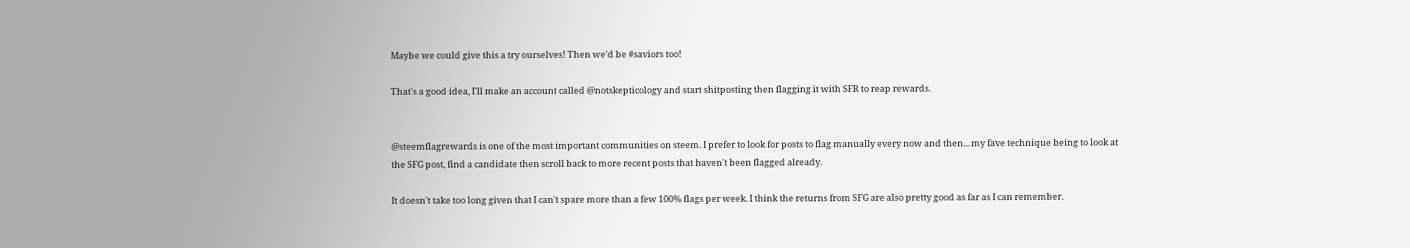Maybe we could give this a try ourselves! Then we'd be #saviors too!

That's a good idea, I'll make an account called @notskepticology and start shitposting then flagging it with SFR to reap rewards.


@steemflagrewards is one of the most important communities on steem. I prefer to look for posts to flag manually every now and then... my fave technique being to look at the SFG post, find a candidate then scroll back to more recent posts that haven't been flagged already.

It doesn't take too long given that I can't spare more than a few 100% flags per week. I think the returns from SFG are also pretty good as far as I can remember.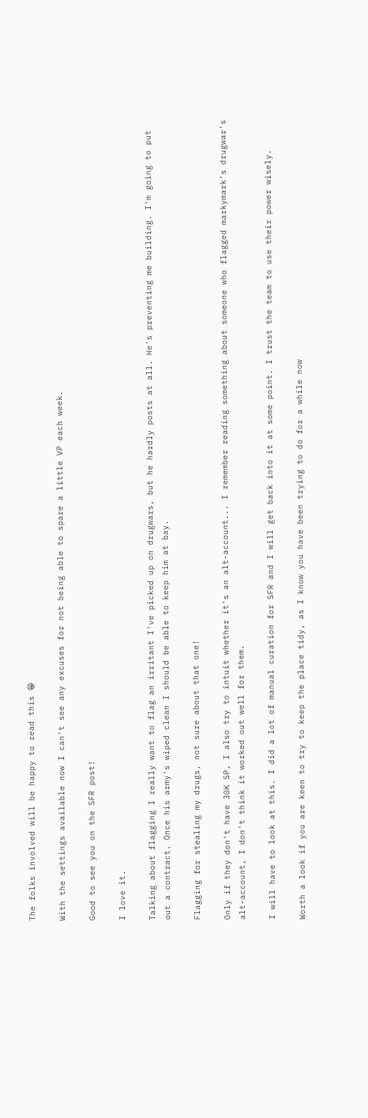The folks involved will be happy to read this 😁

With the settings available now I can't see any excuses for not being able to spare a little VP each week.

Good to see you on the SFR post!

I love it.

Talking about flagging I really want to flag an irritant I've picked up on drugwars, but he hardly posts at all. He's preventing me building. I'm going to put out a contract. Once his army's wiped clean I should be able to keep him at bay.

Flagging for stealing my drugs, not sure about that one!

Only if they don't have 30K SP, I also try to intuit whether it's an alt-account... I remember reading something about someone who flagged markymark's drugwar's alt-account, I don't think it worked out well for them.

I will have to look at this. I did a lot of manual curation for SFR and I will get back into it at some point. I trust the team to use their power wisely.

Worth a look if you are keen to try to keep the place tidy, as I know you have been trying to do for a while now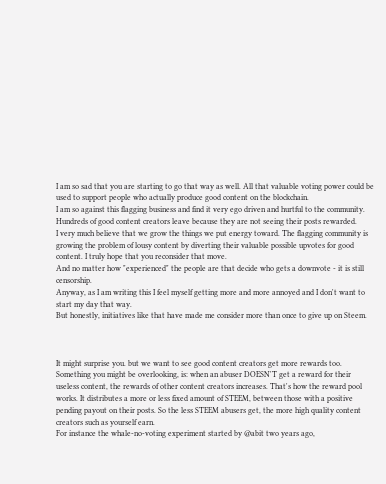I am so sad that you are starting to go that way as well. All that valuable voting power could be used to support people who actually produce good content on the blockchain.
I am so against this flagging business and find it very ego driven and hurtful to the community. Hundreds of good content creators leave because they are not seeing their posts rewarded.
I very much believe that we grow the things we put energy toward. The flagging community is growing the problem of lousy content by diverting their valuable possible upvotes for good content. I truly hope that you reconsider that move.
And no matter how "experienced" the people are that decide who gets a downvote - it is still censorship.
Anyway, as I am writing this I feel myself getting more and more annoyed and I don't want to start my day that way.
But honestly, initiatives like that have made me consider more than once to give up on Steem.



It might surprise you. but we want to see good content creators get more rewards too.
Something you might be overlooking, is: when an abuser DOESN'T get a reward for their useless content, the rewards of other content creators increases. That's how the reward pool works. It distributes a more or less fixed amount of STEEM, between those with a positive pending payout on their posts. So the less STEEM abusers get, the more high quality content creators such as yourself earn.
For instance the whale-no-voting experiment started by @abit two years ago,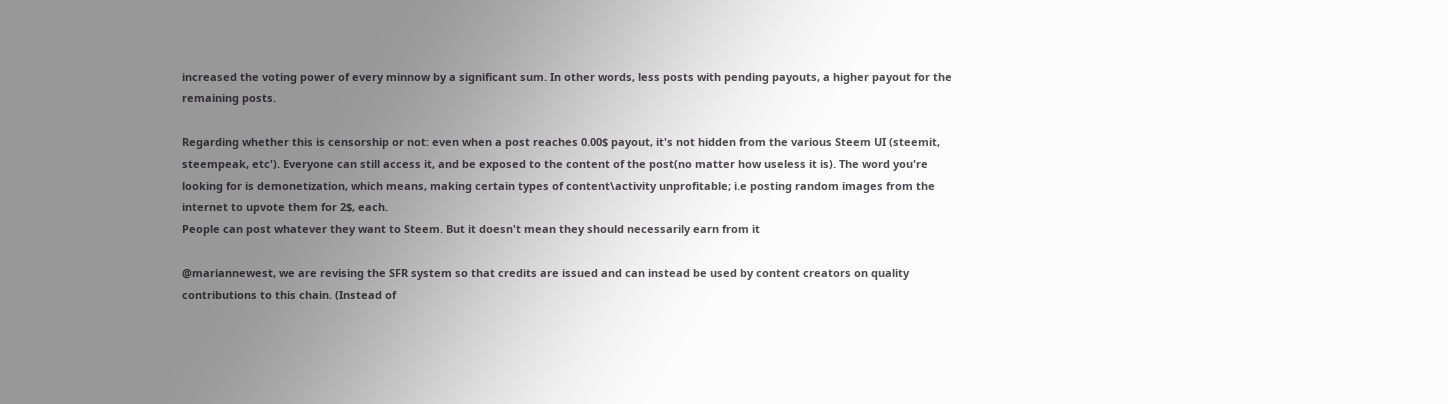increased the voting power of every minnow by a significant sum. In other words, less posts with pending payouts, a higher payout for the remaining posts.

Regarding whether this is censorship or not: even when a post reaches 0.00$ payout, it's not hidden from the various Steem UI (steemit, steempeak, etc'). Everyone can still access it, and be exposed to the content of the post(no matter how useless it is). The word you're looking for is demonetization, which means, making certain types of content\activity unprofitable; i.e posting random images from the internet to upvote them for 2$, each.
People can post whatever they want to Steem. But it doesn't mean they should necessarily earn from it

@mariannewest, we are revising the SFR system so that credits are issued and can instead be used by content creators on quality contributions to this chain. (Instead of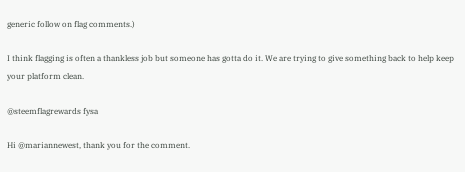generic follow on flag comments.)

I think flagging is often a thankless job but someone has gotta do it. We are trying to give something back to help keep your platform clean.

@steemflagrewards fysa

Hi @mariannewest, thank you for the comment.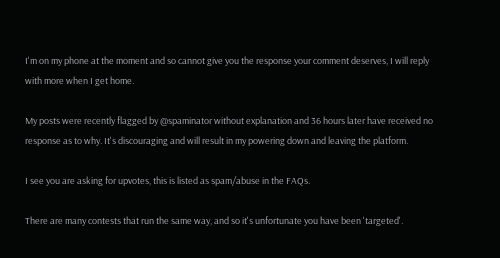I'm on my phone at the moment and so cannot give you the response your comment deserves, I will reply with more when I get home.

My posts were recently flagged by @spaminator without explanation and 36 hours later have received no response as to why. It's discouraging and will result in my powering down and leaving the platform.

I see you are asking for upvotes, this is listed as spam/abuse in the FAQs.

There are many contests that run the same way, and so it's unfortunate you have been 'targeted'.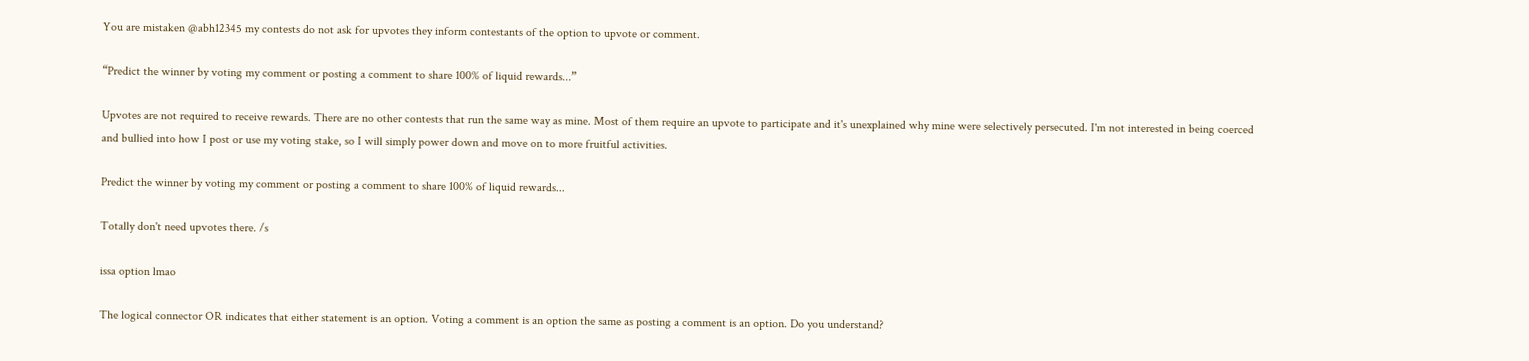You are mistaken @abh12345 my contests do not ask for upvotes they inform contestants of the option to upvote or comment.

“Predict the winner by voting my comment or posting a comment to share 100% of liquid rewards...”

Upvotes are not required to receive rewards. There are no other contests that run the same way as mine. Most of them require an upvote to participate and it's unexplained why mine were selectively persecuted. I'm not interested in being coerced and bullied into how I post or use my voting stake, so I will simply power down and move on to more fruitful activities.

Predict the winner by voting my comment or posting a comment to share 100% of liquid rewards...

Totally don't need upvotes there. /s

issa option lmao

The logical connector OR indicates that either statement is an option. Voting a comment is an option the same as posting a comment is an option. Do you understand?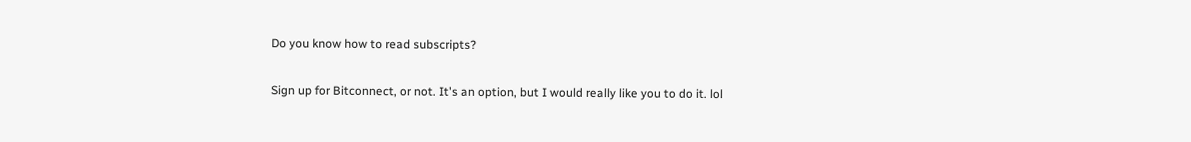Do you know how to read subscripts?

Sign up for Bitconnect, or not. It's an option, but I would really like you to do it. lol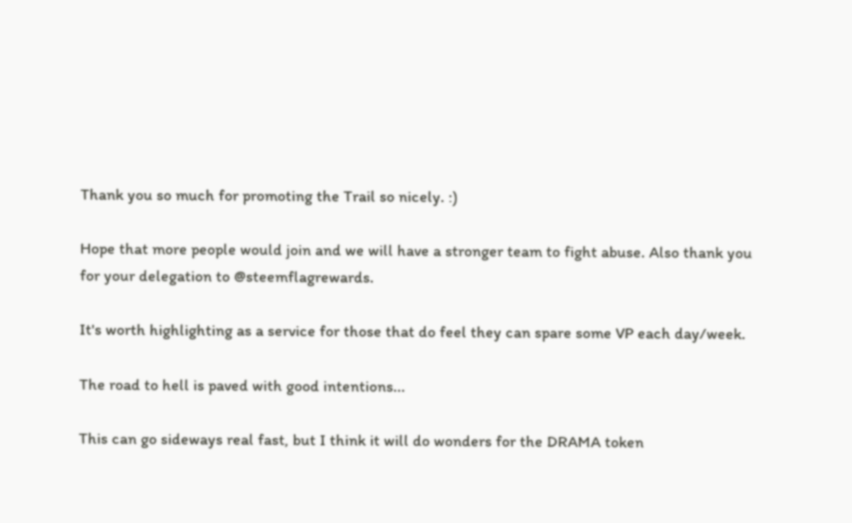Thank you so much for promoting the Trail so nicely. :)

Hope that more people would join and we will have a stronger team to fight abuse. Also thank you for your delegation to @steemflagrewards.

It's worth highlighting as a service for those that do feel they can spare some VP each day/week.

The road to hell is paved with good intentions...

This can go sideways real fast, but I think it will do wonders for the DRAMA token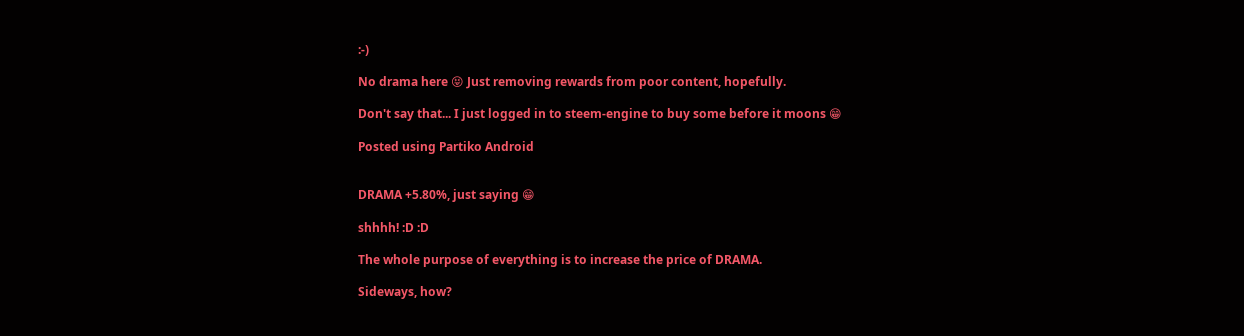:-)

No drama here 😝 Just removing rewards from poor content, hopefully.

Don't say that... I just logged in to steem-engine to buy some before it moons 😁

Posted using Partiko Android


DRAMA +5.80%, just saying 😁

shhhh! :D :D

The whole purpose of everything is to increase the price of DRAMA.

Sideways, how?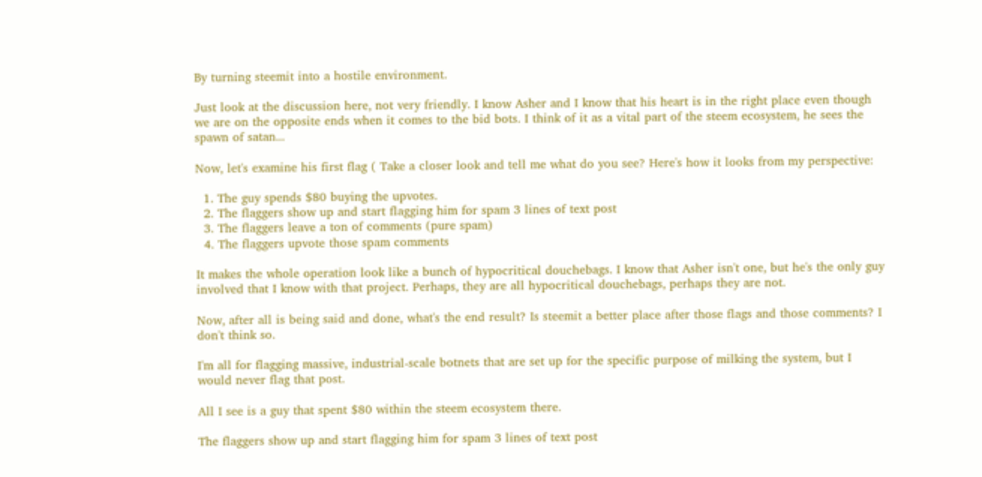By turning steemit into a hostile environment.

Just look at the discussion here, not very friendly. I know Asher and I know that his heart is in the right place even though we are on the opposite ends when it comes to the bid bots. I think of it as a vital part of the steem ecosystem, he sees the spawn of satan...

Now, let's examine his first flag ( Take a closer look and tell me what do you see? Here's how it looks from my perspective:

  1. The guy spends $80 buying the upvotes.
  2. The flaggers show up and start flagging him for spam 3 lines of text post
  3. The flaggers leave a ton of comments (pure spam)
  4. The flaggers upvote those spam comments

It makes the whole operation look like a bunch of hypocritical douchebags. I know that Asher isn't one, but he's the only guy involved that I know with that project. Perhaps, they are all hypocritical douchebags, perhaps they are not.

Now, after all is being said and done, what's the end result? Is steemit a better place after those flags and those comments? I don't think so.

I'm all for flagging massive, industrial-scale botnets that are set up for the specific purpose of milking the system, but I would never flag that post.

All I see is a guy that spent $80 within the steem ecosystem there.

The flaggers show up and start flagging him for spam 3 lines of text post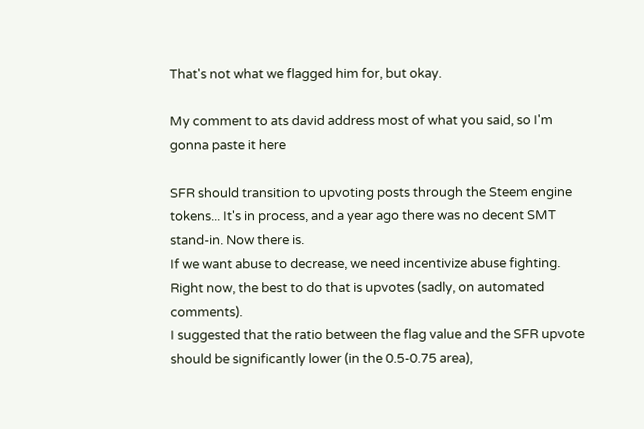That's not what we flagged him for, but okay.

My comment to ats david address most of what you said, so I'm gonna paste it here

SFR should transition to upvoting posts through the Steem engine tokens... It's in process, and a year ago there was no decent SMT stand-in. Now there is.
If we want abuse to decrease, we need incentivize abuse fighting. Right now, the best to do that is upvotes (sadly, on automated comments).
I suggested that the ratio between the flag value and the SFR upvote should be significantly lower (in the 0.5-0.75 area),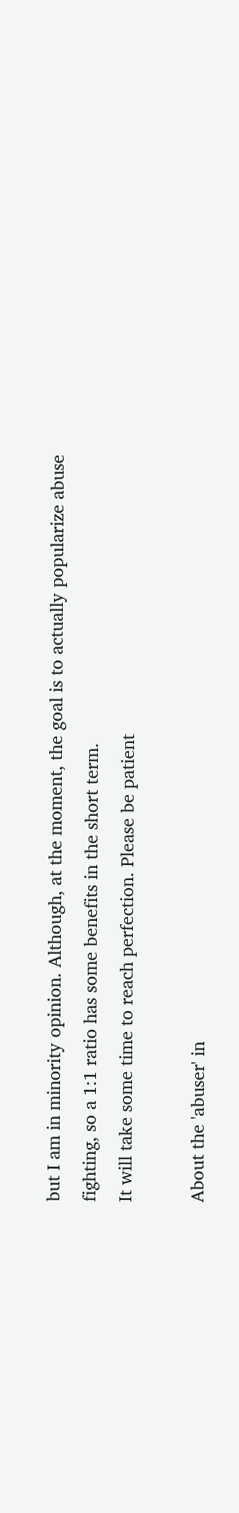but I am in minority opinion. Although, at the moment, the goal is to actually popularize abuse fighting, so a 1:1 ratio has some benefits in the short term.
It will take some time to reach perfection. Please be patient

About the 'abuser' in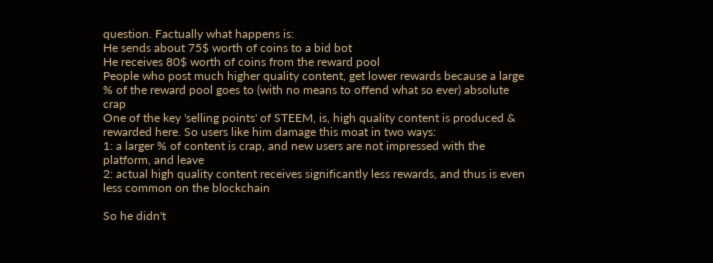question. Factually what happens is:
He sends about 75$ worth of coins to a bid bot
He receives 80$ worth of coins from the reward pool
People who post much higher quality content, get lower rewards because a large % of the reward pool goes to (with no means to offend what so ever) absolute crap
One of the key 'selling points' of STEEM, is, high quality content is produced & rewarded here. So users like him damage this moat in two ways:
1: a larger % of content is crap, and new users are not impressed with the platform, and leave
2: actual high quality content receives significantly less rewards, and thus is even less common on the blockchain

So he didn't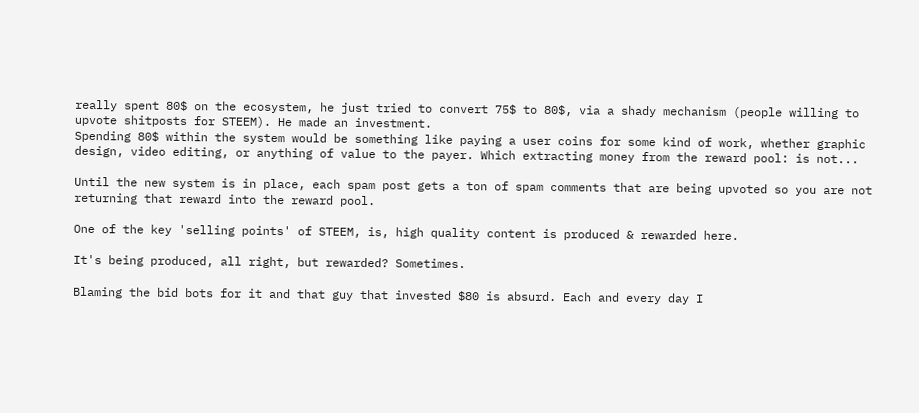really spent 80$ on the ecosystem, he just tried to convert 75$ to 80$, via a shady mechanism (people willing to upvote shitposts for STEEM). He made an investment.
Spending 80$ within the system would be something like paying a user coins for some kind of work, whether graphic design, video editing, or anything of value to the payer. Which extracting money from the reward pool: is not...

Until the new system is in place, each spam post gets a ton of spam comments that are being upvoted so you are not returning that reward into the reward pool.

One of the key 'selling points' of STEEM, is, high quality content is produced & rewarded here.

It's being produced, all right, but rewarded? Sometimes.

Blaming the bid bots for it and that guy that invested $80 is absurd. Each and every day I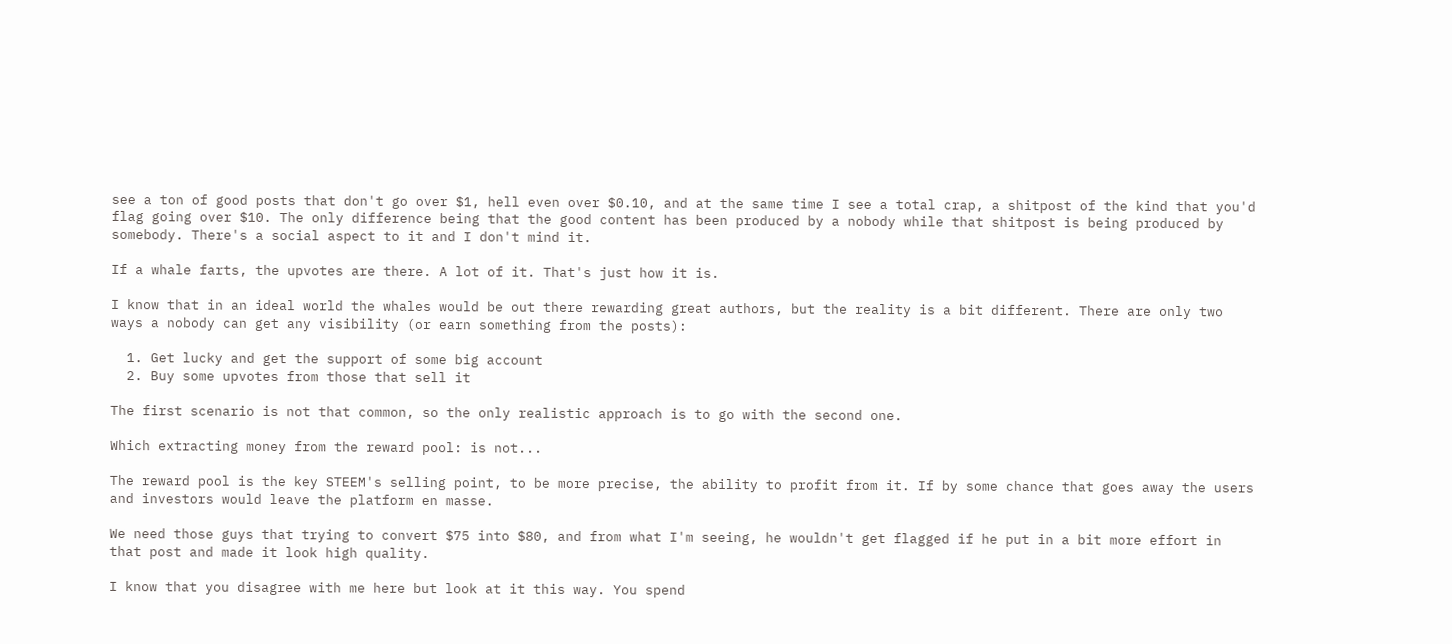see a ton of good posts that don't go over $1, hell even over $0.10, and at the same time I see a total crap, a shitpost of the kind that you'd flag going over $10. The only difference being that the good content has been produced by a nobody while that shitpost is being produced by somebody. There's a social aspect to it and I don't mind it.

If a whale farts, the upvotes are there. A lot of it. That's just how it is.

I know that in an ideal world the whales would be out there rewarding great authors, but the reality is a bit different. There are only two ways a nobody can get any visibility (or earn something from the posts):

  1. Get lucky and get the support of some big account
  2. Buy some upvotes from those that sell it

The first scenario is not that common, so the only realistic approach is to go with the second one.

Which extracting money from the reward pool: is not...

The reward pool is the key STEEM's selling point, to be more precise, the ability to profit from it. If by some chance that goes away the users and investors would leave the platform en masse.

We need those guys that trying to convert $75 into $80, and from what I'm seeing, he wouldn't get flagged if he put in a bit more effort in that post and made it look high quality.

I know that you disagree with me here but look at it this way. You spend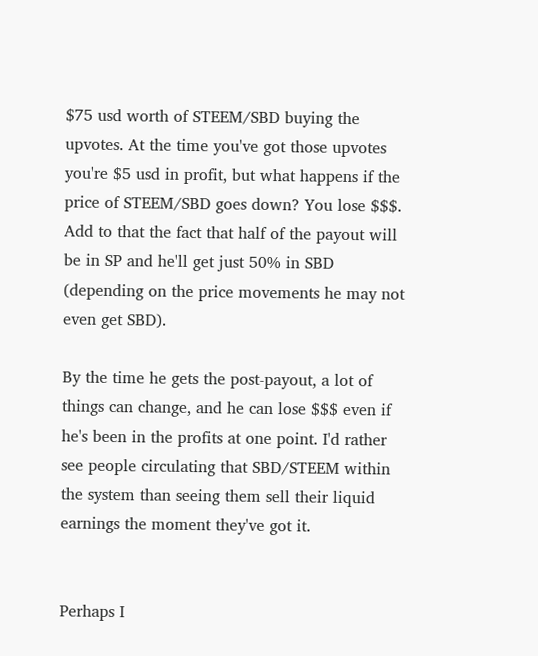$75 usd worth of STEEM/SBD buying the upvotes. At the time you've got those upvotes you're $5 usd in profit, but what happens if the price of STEEM/SBD goes down? You lose $$$. Add to that the fact that half of the payout will be in SP and he'll get just 50% in SBD (depending on the price movements he may not even get SBD).

By the time he gets the post-payout, a lot of things can change, and he can lose $$$ even if he's been in the profits at one point. I'd rather see people circulating that SBD/STEEM within the system than seeing them sell their liquid earnings the moment they've got it.


Perhaps I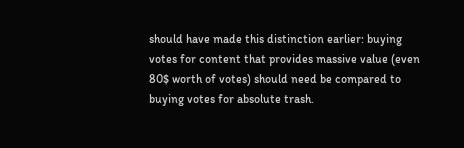should have made this distinction earlier: buying votes for content that provides massive value (even 80$ worth of votes) should need be compared to buying votes for absolute trash.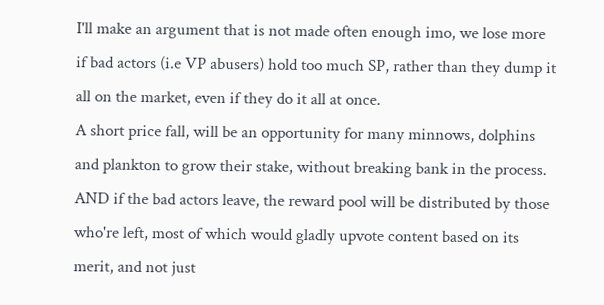I'll make an argument that is not made often enough imo, we lose more if bad actors (i.e VP abusers) hold too much SP, rather than they dump it all on the market, even if they do it all at once.
A short price fall, will be an opportunity for many minnows, dolphins and plankton to grow their stake, without breaking bank in the process. AND if the bad actors leave, the reward pool will be distributed by those who're left, most of which would gladly upvote content based on its merit, and not just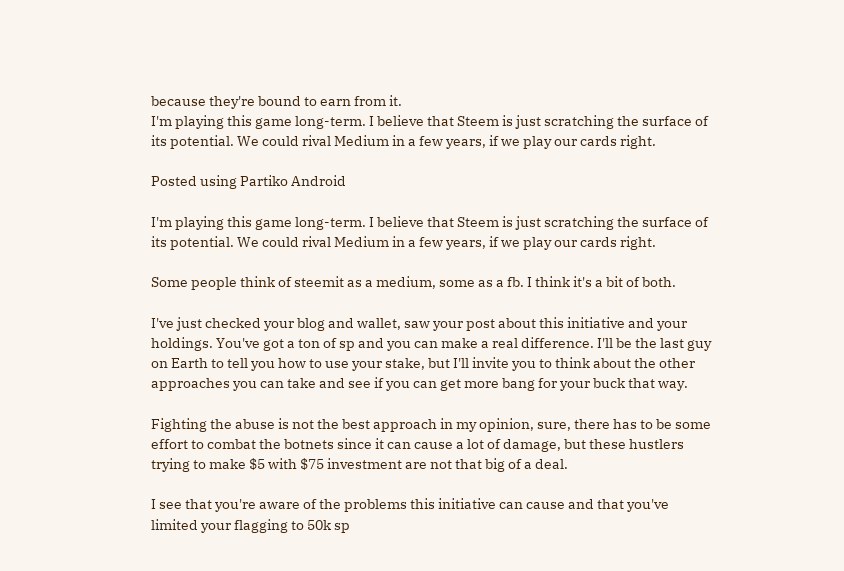because they're bound to earn from it.
I'm playing this game long-term. I believe that Steem is just scratching the surface of its potential. We could rival Medium in a few years, if we play our cards right.

Posted using Partiko Android

I'm playing this game long-term. I believe that Steem is just scratching the surface of its potential. We could rival Medium in a few years, if we play our cards right.

Some people think of steemit as a medium, some as a fb. I think it's a bit of both.

I've just checked your blog and wallet, saw your post about this initiative and your holdings. You've got a ton of sp and you can make a real difference. I'll be the last guy on Earth to tell you how to use your stake, but I'll invite you to think about the other approaches you can take and see if you can get more bang for your buck that way.

Fighting the abuse is not the best approach in my opinion, sure, there has to be some effort to combat the botnets since it can cause a lot of damage, but these hustlers trying to make $5 with $75 investment are not that big of a deal.

I see that you're aware of the problems this initiative can cause and that you've limited your flagging to 50k sp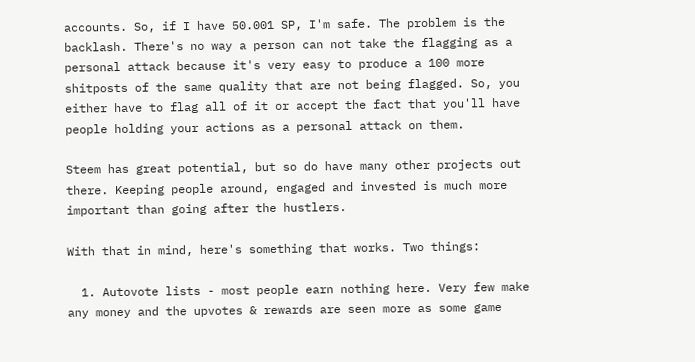accounts. So, if I have 50.001 SP, I'm safe. The problem is the backlash. There's no way a person can not take the flagging as a personal attack because it's very easy to produce a 100 more shitposts of the same quality that are not being flagged. So, you either have to flag all of it or accept the fact that you'll have people holding your actions as a personal attack on them.

Steem has great potential, but so do have many other projects out there. Keeping people around, engaged and invested is much more important than going after the hustlers.

With that in mind, here's something that works. Two things:

  1. Autovote lists - most people earn nothing here. Very few make any money and the upvotes & rewards are seen more as some game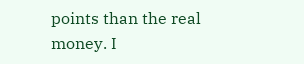points than the real money. I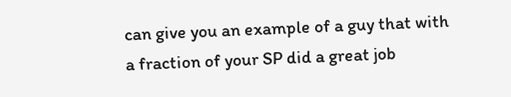can give you an example of a guy that with a fraction of your SP did a great job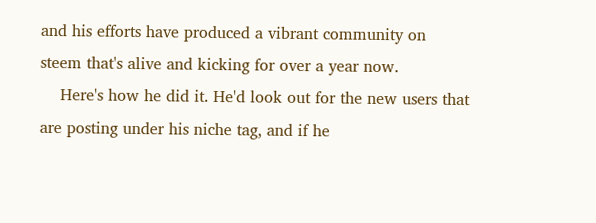and his efforts have produced a vibrant community on steem that's alive and kicking for over a year now.
    Here's how he did it. He'd look out for the new users that are posting under his niche tag, and if he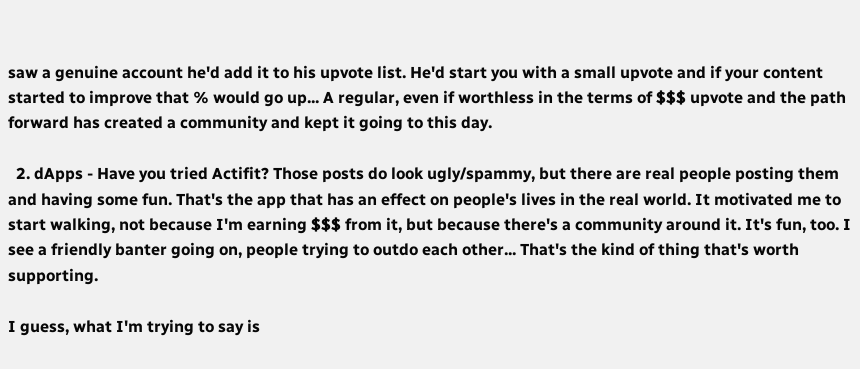saw a genuine account he'd add it to his upvote list. He'd start you with a small upvote and if your content started to improve that % would go up... A regular, even if worthless in the terms of $$$ upvote and the path forward has created a community and kept it going to this day.

  2. dApps - Have you tried Actifit? Those posts do look ugly/spammy, but there are real people posting them and having some fun. That's the app that has an effect on people's lives in the real world. It motivated me to start walking, not because I'm earning $$$ from it, but because there's a community around it. It's fun, too. I see a friendly banter going on, people trying to outdo each other... That's the kind of thing that's worth supporting.

I guess, what I'm trying to say is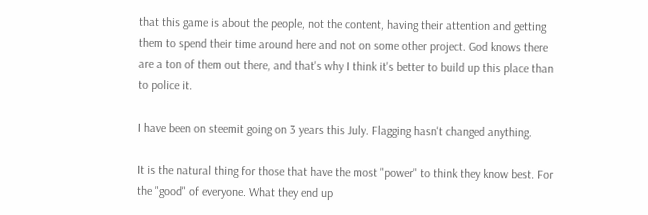that this game is about the people, not the content, having their attention and getting them to spend their time around here and not on some other project. God knows there are a ton of them out there, and that's why I think it's better to build up this place than to police it.

I have been on steemit going on 3 years this July. Flagging hasn't changed anything.

It is the natural thing for those that have the most "power" to think they know best. For the "good" of everyone. What they end up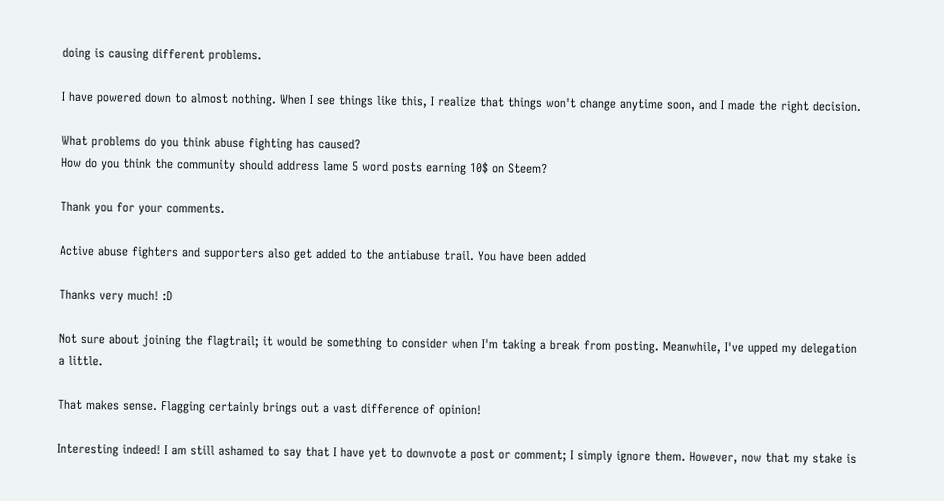doing is causing different problems.

I have powered down to almost nothing. When I see things like this, I realize that things won't change anytime soon, and I made the right decision.

What problems do you think abuse fighting has caused?
How do you think the community should address lame 5 word posts earning 10$ on Steem?

Thank you for your comments.

Active abuse fighters and supporters also get added to the antiabuse trail. You have been added

Thanks very much! :D

Not sure about joining the flagtrail; it would be something to consider when I'm taking a break from posting. Meanwhile, I've upped my delegation a little.

That makes sense. Flagging certainly brings out a vast difference of opinion!

Interesting indeed! I am still ashamed to say that I have yet to downvote a post or comment; I simply ignore them. However, now that my stake is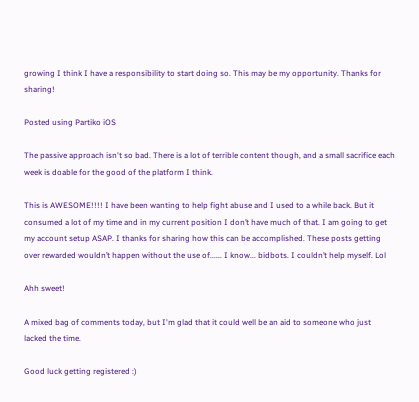growing I think I have a responsibility to start doing so. This may be my opportunity. Thanks for sharing!

Posted using Partiko iOS

The passive approach isn't so bad. There is a lot of terrible content though, and a small sacrifice each week is doable for the good of the platform I think.

This is AWESOME!!!! I have been wanting to help fight abuse and I used to a while back. But it consumed a lot of my time and in my current position I don’t have much of that. I am going to get my account setup ASAP. I thanks for sharing how this can be accomplished. These posts getting over rewarded wouldn’t happen without the use of...... I know... bidbots. I couldn’t help myself. Lol

Ahh sweet!

A mixed bag of comments today, but I'm glad that it could well be an aid to someone who just lacked the time.

Good luck getting registered :)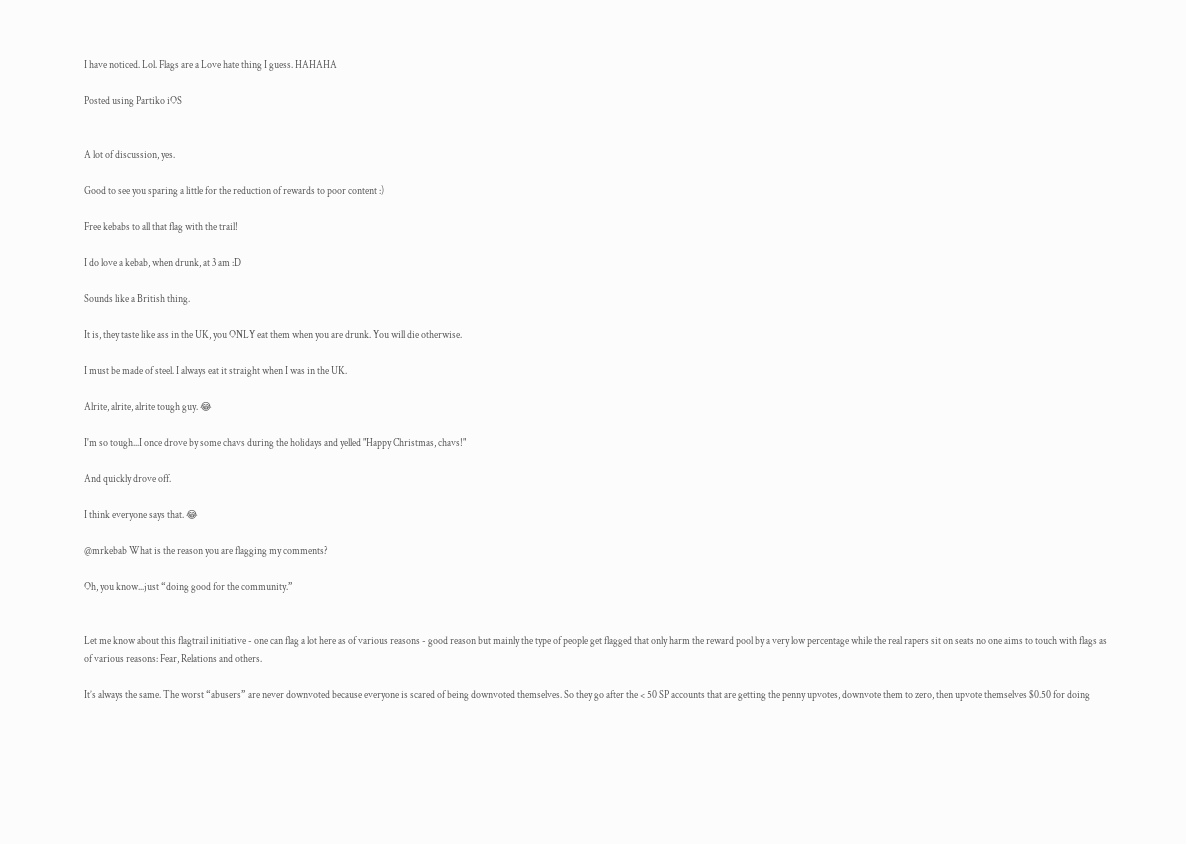I have noticed. Lol. Flags are a Love hate thing I guess. HAHAHA

Posted using Partiko iOS


A lot of discussion, yes.

Good to see you sparing a little for the reduction of rewards to poor content :)

Free kebabs to all that flag with the trail!

I do love a kebab, when drunk, at 3 am :D

Sounds like a British thing.

It is, they taste like ass in the UK, you ONLY eat them when you are drunk. You will die otherwise.

I must be made of steel. I always eat it straight when I was in the UK.

Alrite, alrite, alrite tough guy. 😂

I'm so tough...I once drove by some chavs during the holidays and yelled "Happy Christmas, chavs!"

And quickly drove off.

I think everyone says that. 😂

@mrkebab What is the reason you are flagging my comments?

Oh, you know...just “doing good for the community.”


Let me know about this flagtrail initiative - one can flag a lot here as of various reasons - good reason but mainly the type of people get flagged that only harm the reward pool by a very low percentage while the real rapers sit on seats no one aims to touch with flags as of various reasons: Fear, Relations and others.

It’s always the same. The worst “abusers” are never downvoted because everyone is scared of being downvoted themselves. So they go after the < 50 SP accounts that are getting the penny upvotes, downvote them to zero, then upvote themselves $0.50 for doing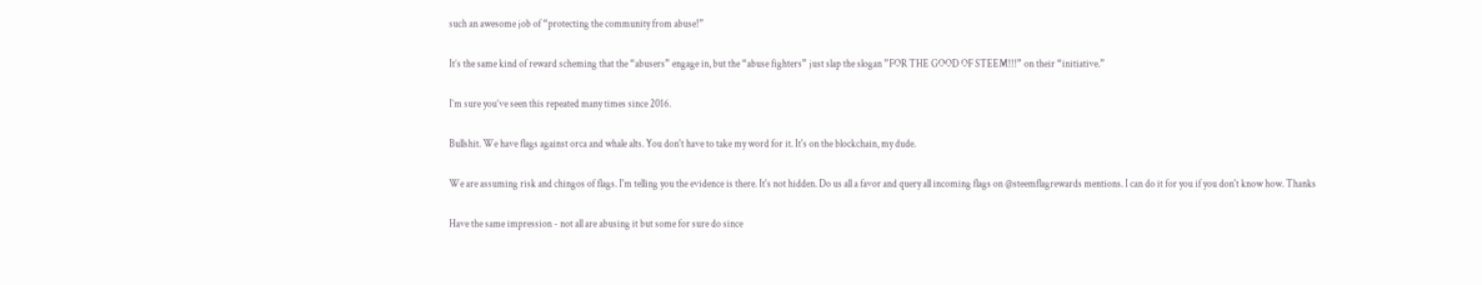such an awesome job of “protecting the community from abuse!”

It’s the same kind of reward scheming that the “abusers” engage in, but the “abuse fighters” just slap the slogan ”FOR THE GOOD OF STEEM!!!” on their “initiative.”

I’m sure you’ve seen this repeated many times since 2016.

Bullshit. We have flags against orca and whale alts. You don't have to take my word for it. It's on the blockchain, my dude.

We are assuming risk and chingos of flags. I'm telling you the evidence is there. It's not hidden. Do us all a favor and query all incoming flags on @steemflagrewards mentions. I can do it for you if you don't know how. Thanks

Have the same impression - not all are abusing it but some for sure do since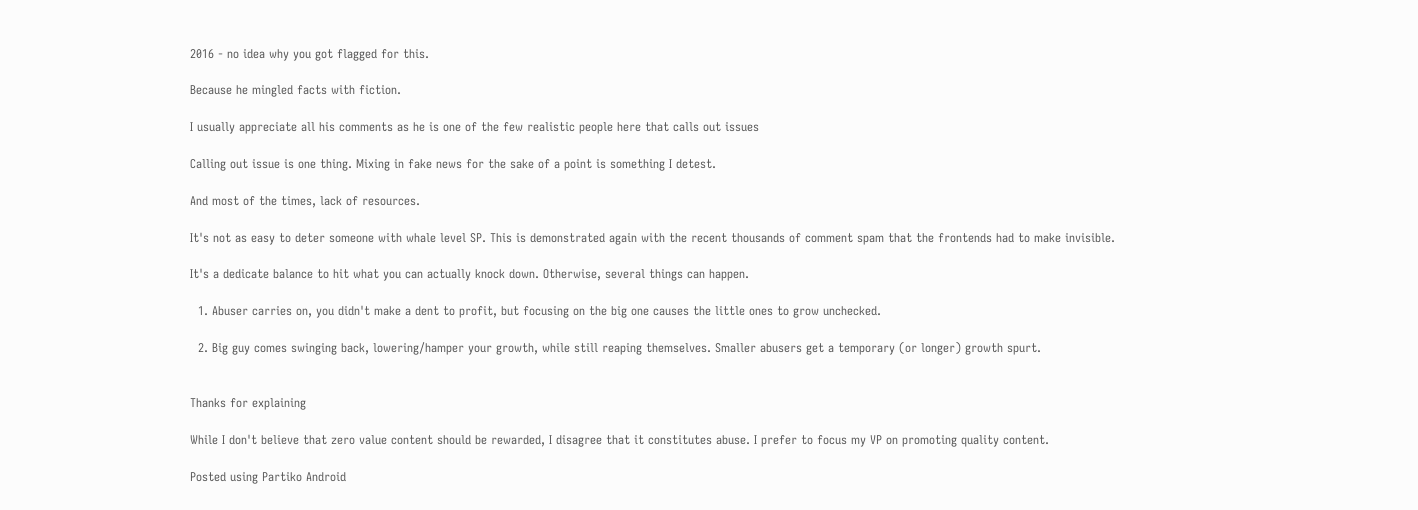2016 - no idea why you got flagged for this.

Because he mingled facts with fiction.

I usually appreciate all his comments as he is one of the few realistic people here that calls out issues

Calling out issue is one thing. Mixing in fake news for the sake of a point is something I detest.

And most of the times, lack of resources.

It's not as easy to deter someone with whale level SP. This is demonstrated again with the recent thousands of comment spam that the frontends had to make invisible.

It's a dedicate balance to hit what you can actually knock down. Otherwise, several things can happen.

  1. Abuser carries on, you didn't make a dent to profit, but focusing on the big one causes the little ones to grow unchecked.

  2. Big guy comes swinging back, lowering/hamper your growth, while still reaping themselves. Smaller abusers get a temporary (or longer) growth spurt.


Thanks for explaining

While I don't believe that zero value content should be rewarded, I disagree that it constitutes abuse. I prefer to focus my VP on promoting quality content.

Posted using Partiko Android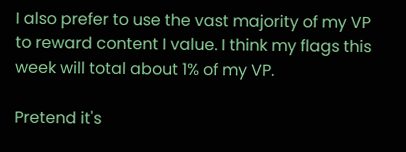I also prefer to use the vast majority of my VP to reward content I value. I think my flags this week will total about 1% of my VP.

Pretend it's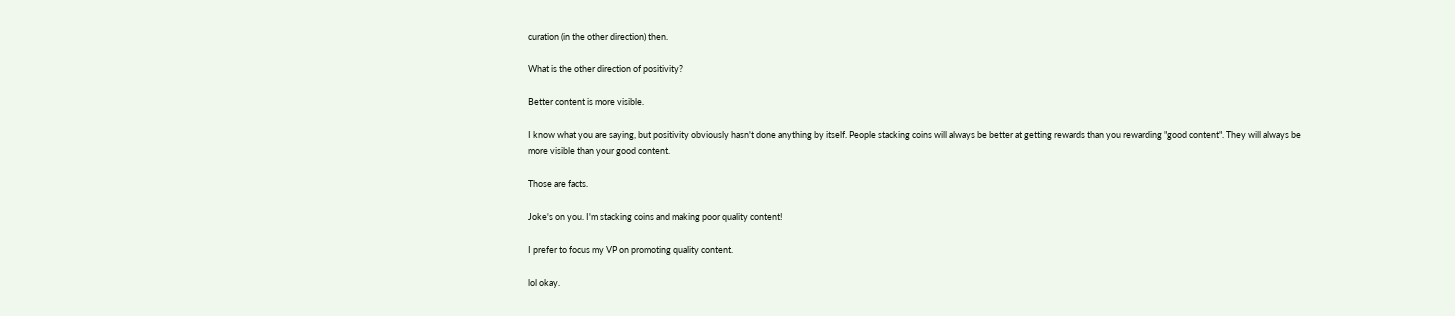curation (in the other direction) then.

What is the other direction of positivity?

Better content is more visible.

I know what you are saying, but positivity obviously hasn't done anything by itself. People stacking coins will always be better at getting rewards than you rewarding "good content". They will always be more visible than your good content.

Those are facts.

Joke's on you. I'm stacking coins and making poor quality content!

I prefer to focus my VP on promoting quality content.

lol okay.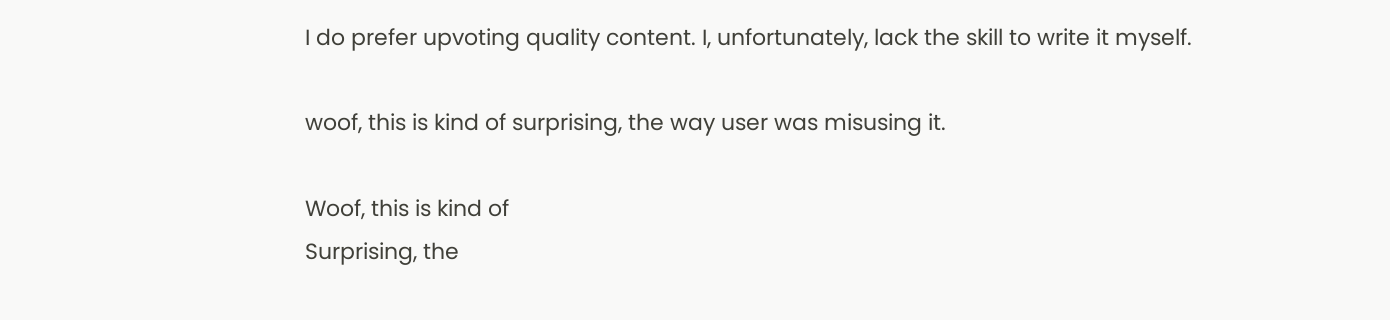I do prefer upvoting quality content. I, unfortunately, lack the skill to write it myself.

woof, this is kind of surprising, the way user was misusing it.

Woof, this is kind of
Surprising, the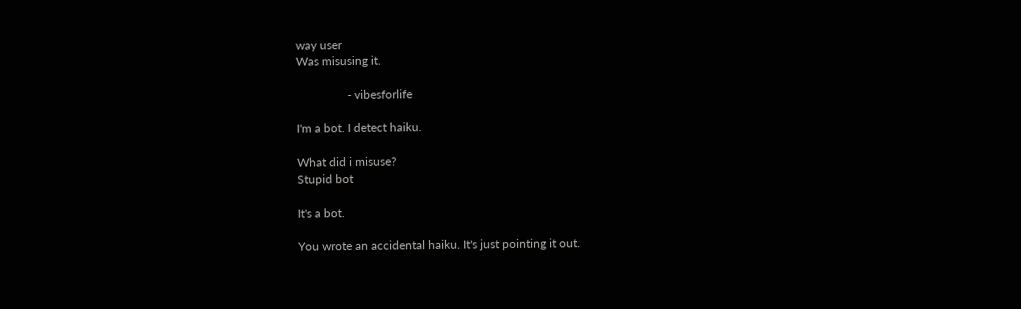way user
Was misusing it.

                 - vibesforlife

I'm a bot. I detect haiku.

What did i misuse?
Stupid bot

It's a bot.

You wrote an accidental haiku. It's just pointing it out.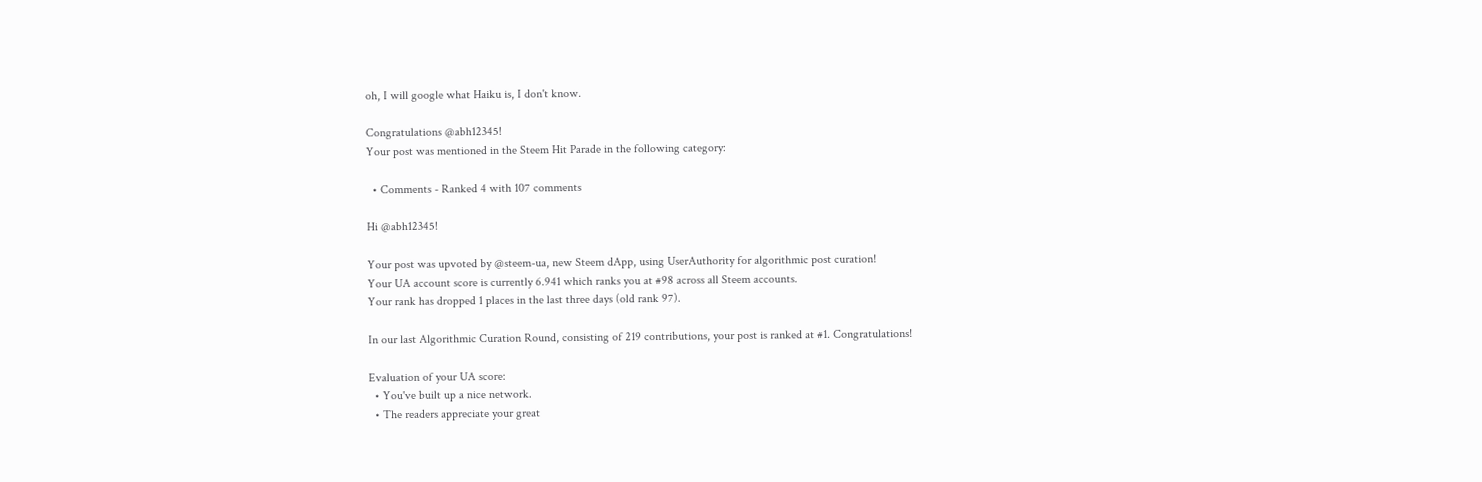oh, I will google what Haiku is, I don't know.

Congratulations @abh12345!
Your post was mentioned in the Steem Hit Parade in the following category:

  • Comments - Ranked 4 with 107 comments

Hi @abh12345!

Your post was upvoted by @steem-ua, new Steem dApp, using UserAuthority for algorithmic post curation!
Your UA account score is currently 6.941 which ranks you at #98 across all Steem accounts.
Your rank has dropped 1 places in the last three days (old rank 97).

In our last Algorithmic Curation Round, consisting of 219 contributions, your post is ranked at #1. Congratulations!

Evaluation of your UA score:
  • You've built up a nice network.
  • The readers appreciate your great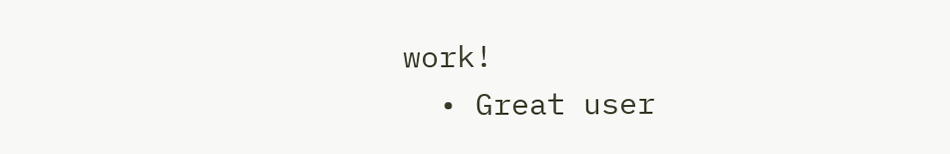work!
  • Great user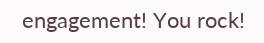engagement! You rock!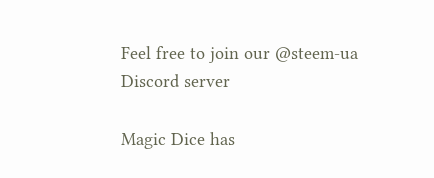Feel free to join our @steem-ua Discord server

Magic Dice has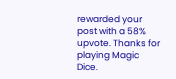rewarded your post with a 58% upvote. Thanks for playing Magic Dice.